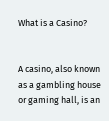What is a Casino?


A casino, also known as a gambling house or gaming hall, is an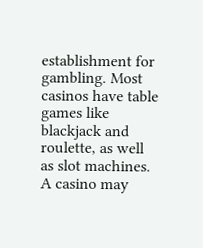establishment for gambling. Most casinos have table games like blackjack and roulette, as well as slot machines. A casino may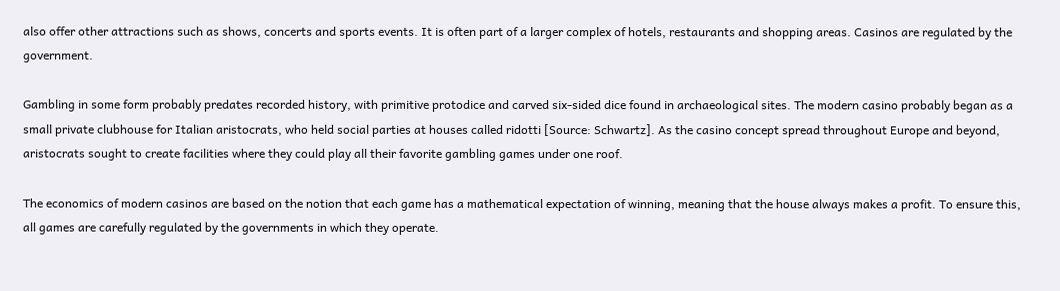also offer other attractions such as shows, concerts and sports events. It is often part of a larger complex of hotels, restaurants and shopping areas. Casinos are regulated by the government.

Gambling in some form probably predates recorded history, with primitive protodice and carved six-sided dice found in archaeological sites. The modern casino probably began as a small private clubhouse for Italian aristocrats, who held social parties at houses called ridotti [Source: Schwartz]. As the casino concept spread throughout Europe and beyond, aristocrats sought to create facilities where they could play all their favorite gambling games under one roof.

The economics of modern casinos are based on the notion that each game has a mathematical expectation of winning, meaning that the house always makes a profit. To ensure this, all games are carefully regulated by the governments in which they operate.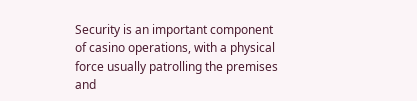Security is an important component of casino operations, with a physical force usually patrolling the premises and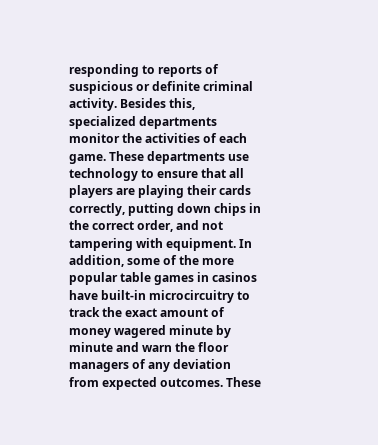responding to reports of suspicious or definite criminal activity. Besides this, specialized departments monitor the activities of each game. These departments use technology to ensure that all players are playing their cards correctly, putting down chips in the correct order, and not tampering with equipment. In addition, some of the more popular table games in casinos have built-in microcircuitry to track the exact amount of money wagered minute by minute and warn the floor managers of any deviation from expected outcomes. These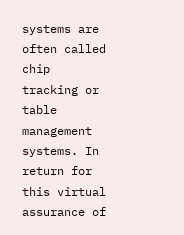systems are often called chip tracking or table management systems. In return for this virtual assurance of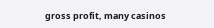gross profit, many casinos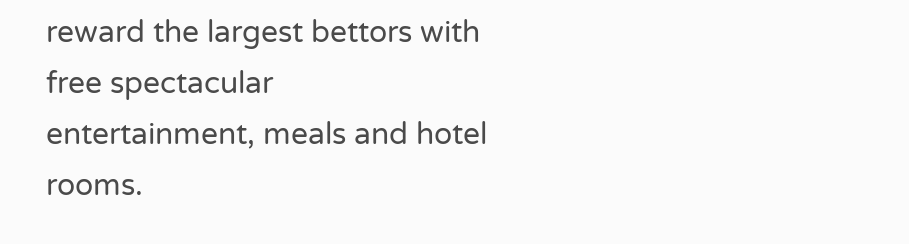reward the largest bettors with free spectacular entertainment, meals and hotel rooms.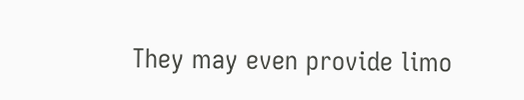They may even provide limo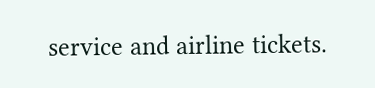service and airline tickets.